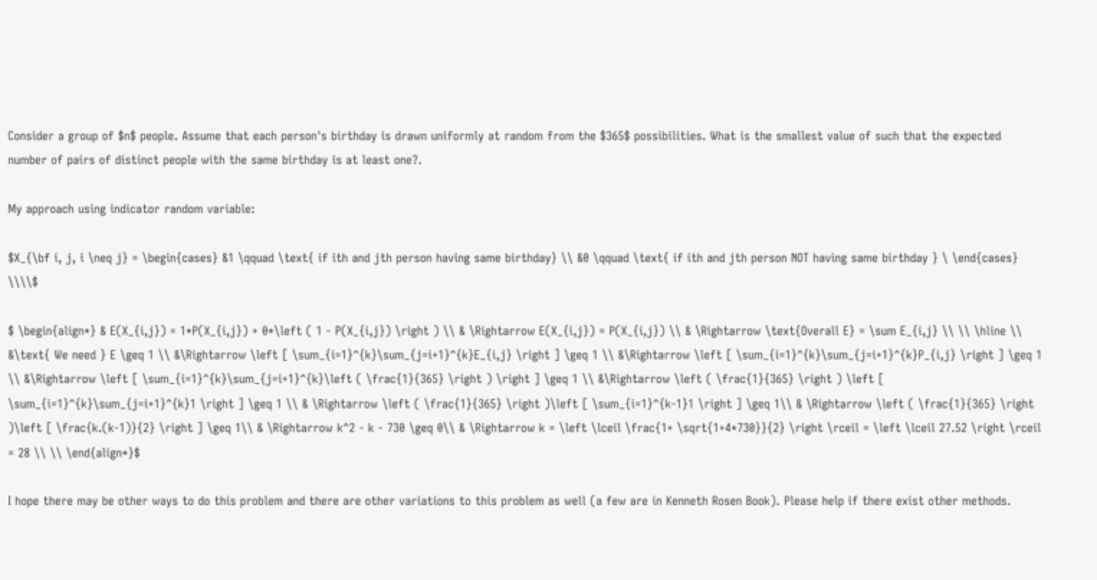Consider a group of $n$ people. Assume that each person's birthday is drawn uniformly at random from the $365$ possibilities. What is the smallest value of such that the expected number of pairs of distinct people with the same birthday is at least one?.

My approach using indicator random variable:

$X_{\bf i, j, i \neq j} = \begin{cases} &1 \qquad \text{ if ith and jth person having same birthday} \\ &0 \qquad \text{ if ith and jth person NOT having same birthday } \ \end{cases} \\\\$

$ \begin{align*} & E(X_{i,j}) = 1*P(X_{i,j}) + 0*\left ( 1 - P(X_{i,j}) \right ) \\ & \Rightarrow E(X_{i,j}) = P(X_{i,j}) \\ & \Rightarrow \text{Overall E} = \sum E_{i,j} \\ \\ \hline \\ &\text{ We need } E \geq 1 \\ &\Rightarrow \left [ \sum_{i=1}^{k}\sum_{j=i+1}^{k}E_{i,j} \right ] \geq 1 \\ &\Rightarrow \left [ \sum_{i=1}^{k}\sum_{j=i+1}^{k}P_{i,j} \right ] \geq 1 \\ &\Rightarrow \left [ \sum_{i=1}^{k}\sum_{j=i+1}^{k}\left ( \frac{1}{365} \right ) \right ] \geq 1 \\ &\Rightarrow \left ( \frac{1}{365} \right ) \left [ \sum_{i=1}^{k}\sum_{j=i+1}^{k}1 \right ] \geq 1 \\ & \Rightarrow \left ( \frac{1}{365} \right )\left [ \sum_{i=1}^{k-1}1 \right ] \geq 1\\ & \Rightarrow \left ( \frac{1}{365} \right )\left [ \frac{k.(k-1)}{2} \right ] \geq 1\\ & \Rightarrow k^2 - k - 730 \geq 0\\ & \Rightarrow k = \left \lceil \frac{1+ \sqrt{1+4*730}}{2} \right \rceil = \left \lceil 27.52 \right \rceil = 28 \\ \\ \end{align*}$

I hope there may be other ways to do this problem and there are other variations to this problem as well (a few are in Kenneth Rosen Book). Please help if there exist other methods.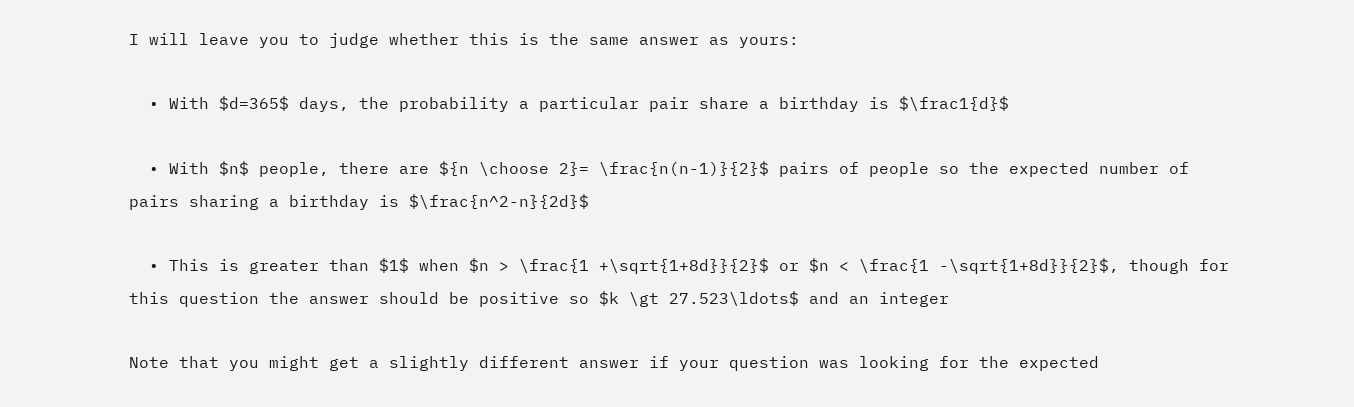I will leave you to judge whether this is the same answer as yours:

  • With $d=365$ days, the probability a particular pair share a birthday is $\frac1{d}$

  • With $n$ people, there are ${n \choose 2}= \frac{n(n-1)}{2}$ pairs of people so the expected number of pairs sharing a birthday is $\frac{n^2-n}{2d}$

  • This is greater than $1$ when $n > \frac{1 +\sqrt{1+8d}}{2}$ or $n < \frac{1 -\sqrt{1+8d}}{2}$, though for this question the answer should be positive so $k \gt 27.523\ldots$ and an integer

Note that you might get a slightly different answer if your question was looking for the expected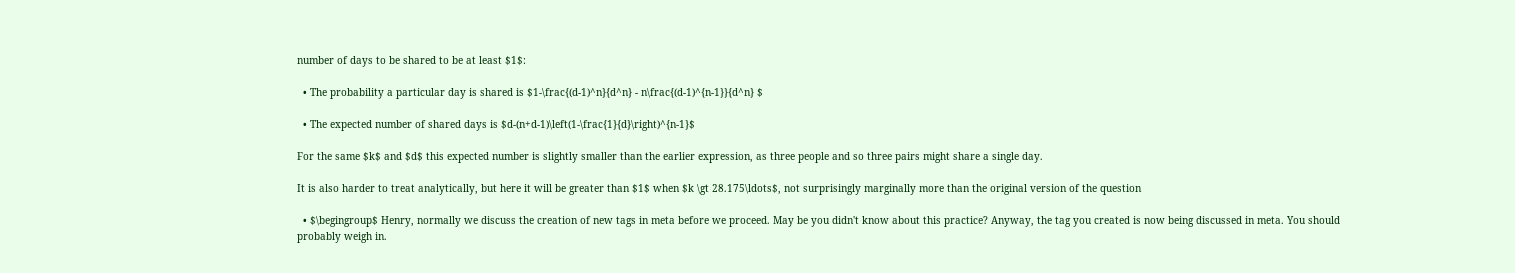number of days to be shared to be at least $1$:

  • The probability a particular day is shared is $1-\frac{(d-1)^n}{d^n} - n\frac{(d-1)^{n-1}}{d^n} $

  • The expected number of shared days is $d-(n+d-1)\left(1-\frac{1}{d}\right)^{n-1}$

For the same $k$ and $d$ this expected number is slightly smaller than the earlier expression, as three people and so three pairs might share a single day.

It is also harder to treat analytically, but here it will be greater than $1$ when $k \gt 28.175\ldots$, not surprisingly marginally more than the original version of the question

  • $\begingroup$ Henry, normally we discuss the creation of new tags in meta before we proceed. May be you didn't know about this practice? Anyway, the tag you created is now being discussed in meta. You should probably weigh in.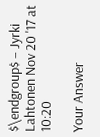$\endgroup$ – Jyrki Lahtonen Nov 20 '17 at 10:20

Your Answer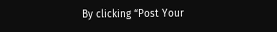By clicking “Post Your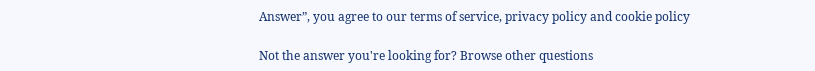Answer”, you agree to our terms of service, privacy policy and cookie policy

Not the answer you're looking for? Browse other questions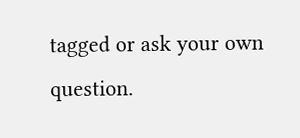tagged or ask your own question.